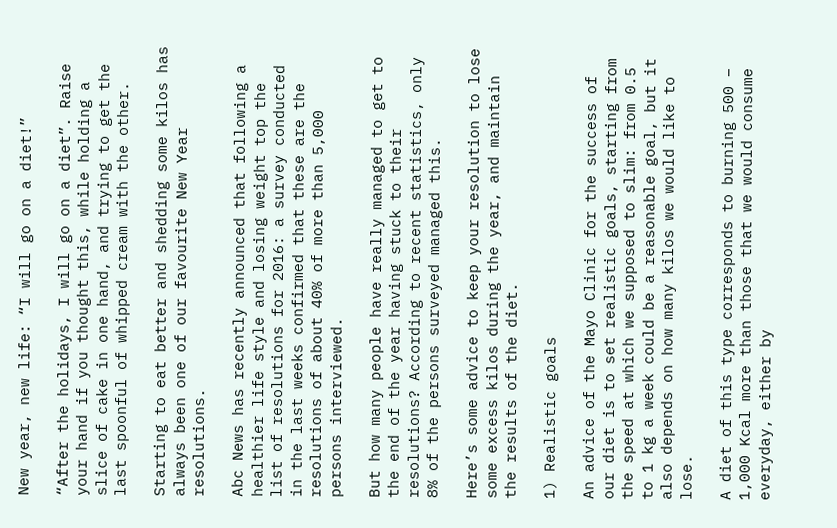New year, new life: “I will go on a diet!”

“After the holidays, I will go on a diet”. Raise your hand if you thought this, while holding a slice of cake in one hand, and trying to get the last spoonful of whipped cream with the other.

Starting to eat better and shedding some kilos has always been one of our favourite New Year resolutions.

Abc News has recently announced that following a healthier life style and losing weight top the list of resolutions for 2016: a survey conducted in the last weeks confirmed that these are the resolutions of about 40% of more than 5,000 persons interviewed.

But how many people have really managed to get to the end of the year having stuck to their resolutions? According to recent statistics, only 8% of the persons surveyed managed this.

Here’s some advice to keep your resolution to lose some excess kilos during the year, and maintain the results of the diet.

1) Realistic goals

An advice of the Mayo Clinic for the success of our diet is to set realistic goals, starting from the speed at which we supposed to slim: from 0.5 to 1 kg a week could be a reasonable goal, but it also depends on how many kilos we would like to lose.

A diet of this type corresponds to burning 500 – 1,000 Kcal more than those that we would consume everyday, either by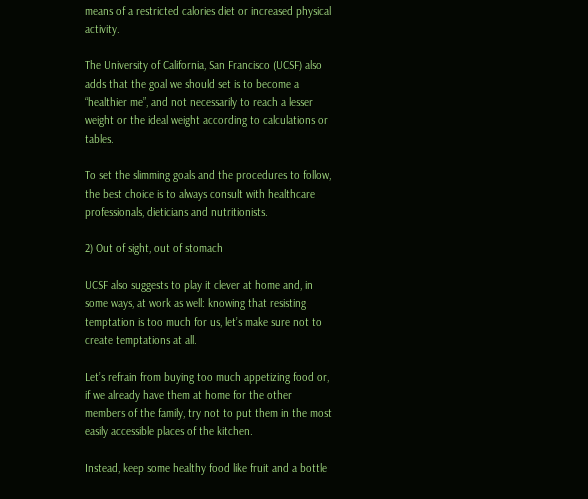means of a restricted calories diet or increased physical activity.

The University of California, San Francisco (UCSF) also adds that the goal we should set is to become a “healthier me”, and not necessarily to reach a lesser weight or the ideal weight according to calculations or tables.

To set the slimming goals and the procedures to follow, the best choice is to always consult with healthcare professionals, dieticians and nutritionists.

2) Out of sight, out of stomach

UCSF also suggests to play it clever at home and, in some ways, at work as well: knowing that resisting temptation is too much for us, let’s make sure not to create temptations at all.

Let’s refrain from buying too much appetizing food or, if we already have them at home for the other members of the family, try not to put them in the most easily accessible places of the kitchen.

Instead, keep some healthy food like fruit and a bottle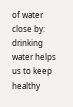of water close by: drinking water helps us to keep healthy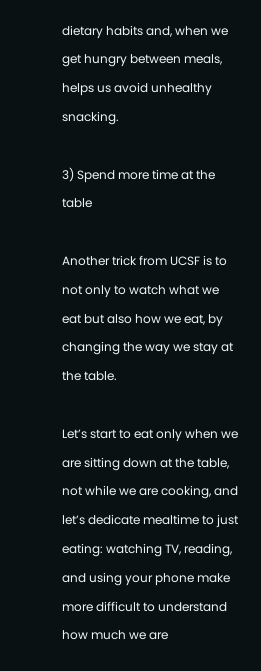dietary habits and, when we get hungry between meals, helps us avoid unhealthy snacking.

3) Spend more time at the table

Another trick from UCSF is to not only to watch what we eat but also how we eat, by changing the way we stay at the table.

Let’s start to eat only when we are sitting down at the table, not while we are cooking, and let’s dedicate mealtime to just eating: watching TV, reading, and using your phone make more difficult to understand how much we are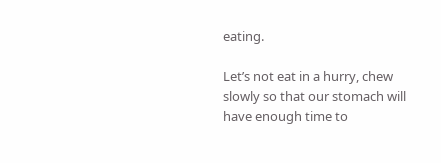eating.

Let’s not eat in a hurry, chew slowly so that our stomach will have enough time to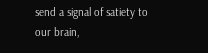send a signal of satiety to our brain,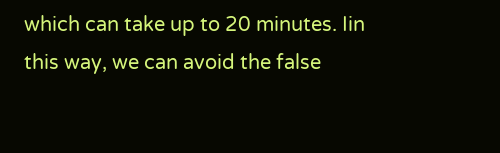which can take up to 20 minutes. Iin this way, we can avoid the false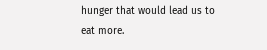hunger that would lead us to eat more.